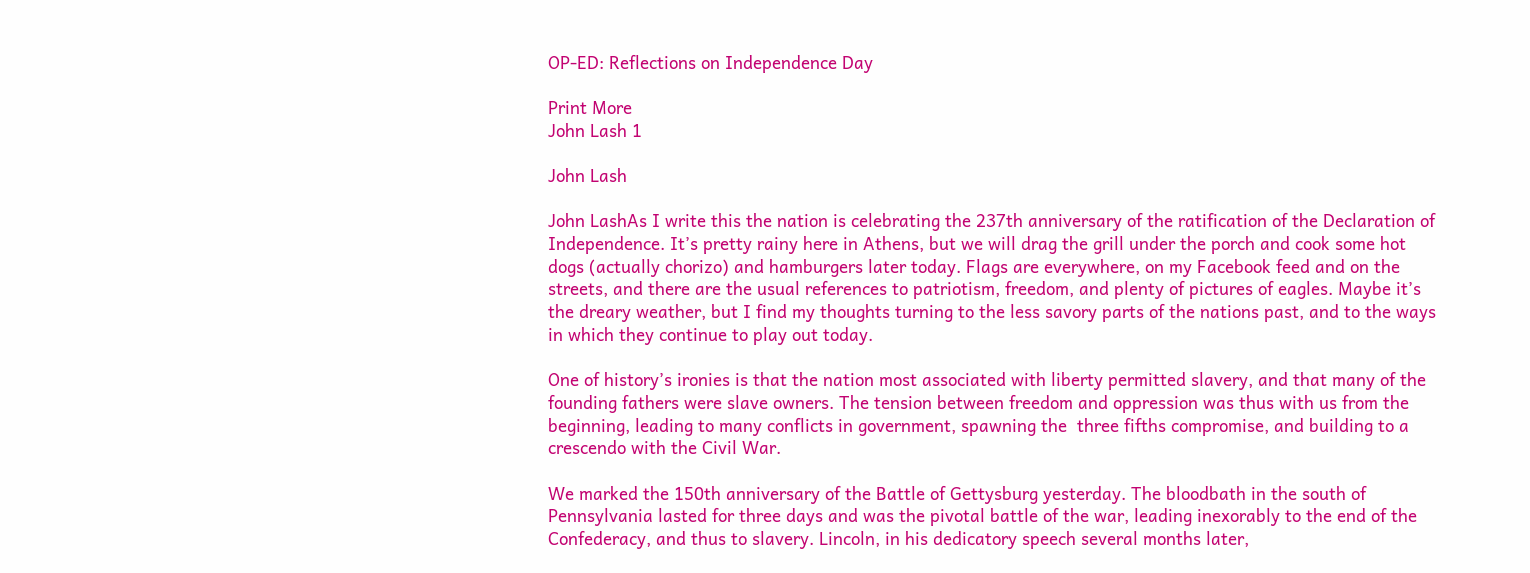OP-ED: Reflections on Independence Day

Print More
John Lash 1

John Lash

John LashAs I write this the nation is celebrating the 237th anniversary of the ratification of the Declaration of Independence. It’s pretty rainy here in Athens, but we will drag the grill under the porch and cook some hot dogs (actually chorizo) and hamburgers later today. Flags are everywhere, on my Facebook feed and on the streets, and there are the usual references to patriotism, freedom, and plenty of pictures of eagles. Maybe it’s the dreary weather, but I find my thoughts turning to the less savory parts of the nations past, and to the ways in which they continue to play out today.

One of history’s ironies is that the nation most associated with liberty permitted slavery, and that many of the founding fathers were slave owners. The tension between freedom and oppression was thus with us from the beginning, leading to many conflicts in government, spawning the  three fifths compromise, and building to a crescendo with the Civil War.

We marked the 150th anniversary of the Battle of Gettysburg yesterday. The bloodbath in the south of Pennsylvania lasted for three days and was the pivotal battle of the war, leading inexorably to the end of the Confederacy, and thus to slavery. Lincoln, in his dedicatory speech several months later,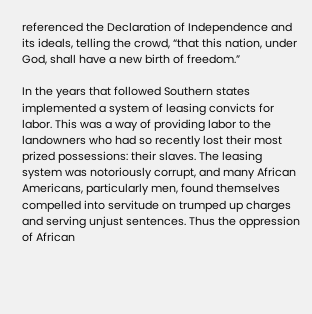referenced the Declaration of Independence and its ideals, telling the crowd, “that this nation, under God, shall have a new birth of freedom.”

In the years that followed Southern states implemented a system of leasing convicts for labor. This was a way of providing labor to the landowners who had so recently lost their most prized possessions: their slaves. The leasing system was notoriously corrupt, and many African Americans, particularly men, found themselves compelled into servitude on trumped up charges and serving unjust sentences. Thus the oppression of African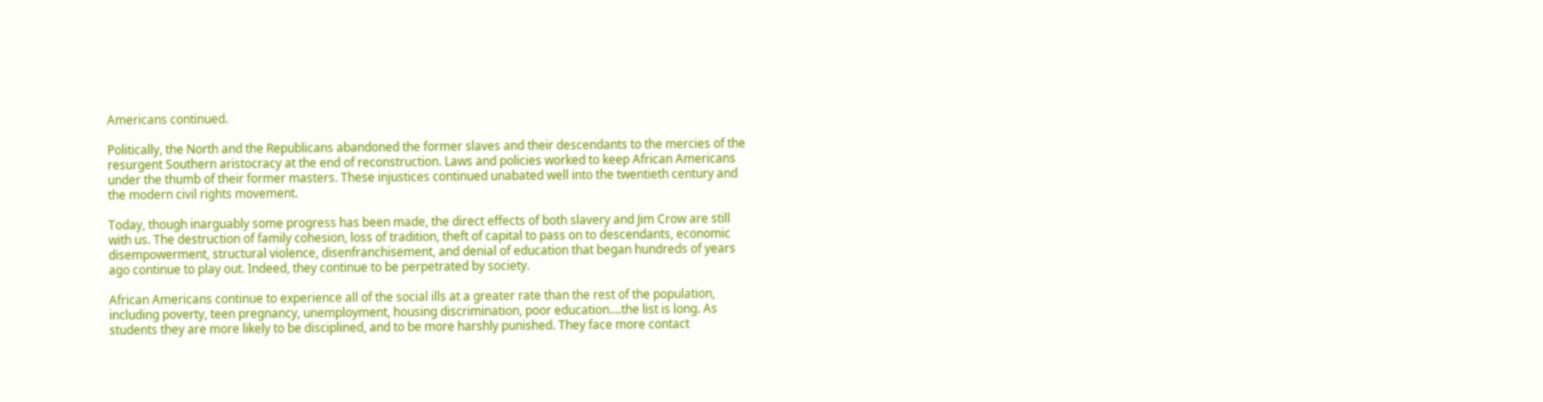Americans continued.

Politically, the North and the Republicans abandoned the former slaves and their descendants to the mercies of the resurgent Southern aristocracy at the end of reconstruction. Laws and policies worked to keep African Americans under the thumb of their former masters. These injustices continued unabated well into the twentieth century and the modern civil rights movement.

Today, though inarguably some progress has been made, the direct effects of both slavery and Jim Crow are still with us. The destruction of family cohesion, loss of tradition, theft of capital to pass on to descendants, economic disempowerment, structural violence, disenfranchisement, and denial of education that began hundreds of years ago continue to play out. Indeed, they continue to be perpetrated by society.

African Americans continue to experience all of the social ills at a greater rate than the rest of the population, including poverty, teen pregnancy, unemployment, housing discrimination, poor education….the list is long. As students they are more likely to be disciplined, and to be more harshly punished. They face more contact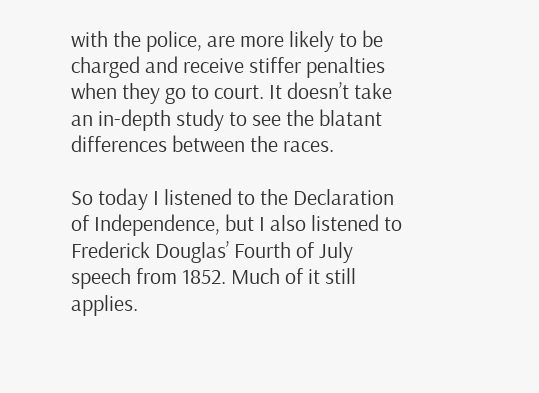with the police, are more likely to be charged and receive stiffer penalties when they go to court. It doesn’t take an in-depth study to see the blatant differences between the races.

So today I listened to the Declaration of Independence, but I also listened to Frederick Douglas’ Fourth of July speech from 1852. Much of it still applies.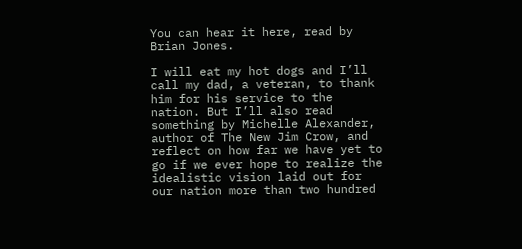You can hear it here, read by Brian Jones.

I will eat my hot dogs and I’ll call my dad, a veteran, to thank him for his service to the nation. But I’ll also read something by Michelle Alexander, author of The New Jim Crow, and reflect on how far we have yet to go if we ever hope to realize the idealistic vision laid out for our nation more than two hundred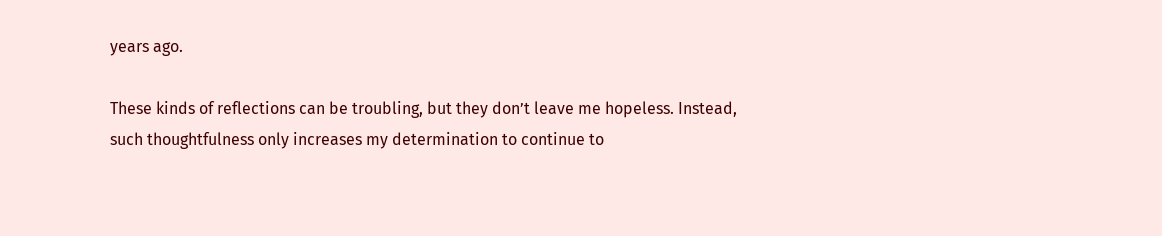years ago.

These kinds of reflections can be troubling, but they don’t leave me hopeless. Instead, such thoughtfulness only increases my determination to continue to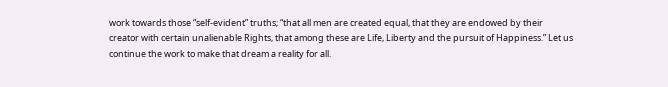work towards those “self-evident” truths; “that all men are created equal, that they are endowed by their creator with certain unalienable Rights, that among these are Life, Liberty and the pursuit of Happiness.” Let us continue the work to make that dream a reality for all.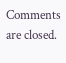Comments are closed.